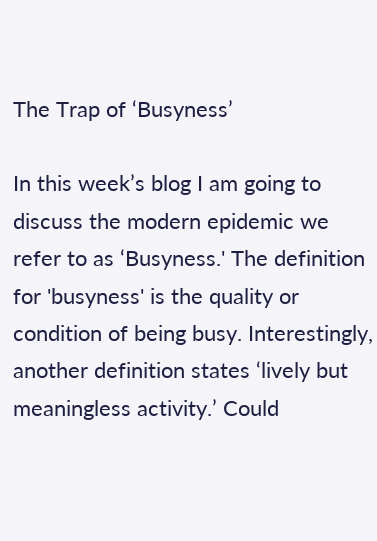The Trap of ‘Busyness’

In this week’s blog I am going to discuss the modern epidemic we refer to as ‘Busyness.' The definition for 'busyness' is the quality or condition of being busy. Interestingly, another definition states ‘lively but meaningless activity.’ Could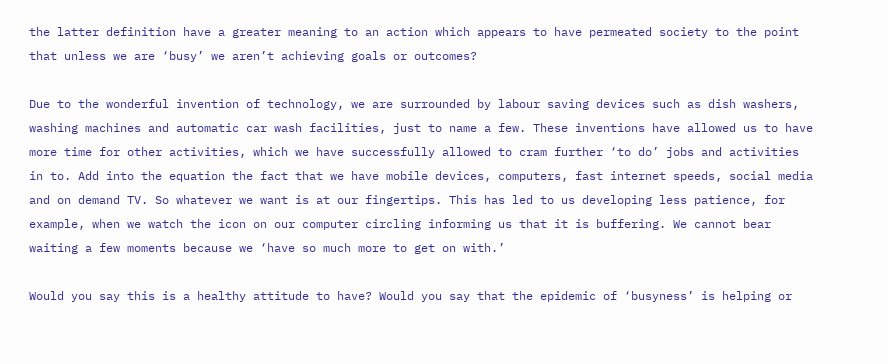the latter definition have a greater meaning to an action which appears to have permeated society to the point that unless we are ‘busy’ we aren’t achieving goals or outcomes?

Due to the wonderful invention of technology, we are surrounded by labour saving devices such as dish washers, washing machines and automatic car wash facilities, just to name a few. These inventions have allowed us to have more time for other activities, which we have successfully allowed to cram further ‘to do’ jobs and activities in to. Add into the equation the fact that we have mobile devices, computers, fast internet speeds, social media and on demand TV. So whatever we want is at our fingertips. This has led to us developing less patience, for example, when we watch the icon on our computer circling informing us that it is buffering. We cannot bear waiting a few moments because we ‘have so much more to get on with.’

Would you say this is a healthy attitude to have? Would you say that the epidemic of ‘busyness’ is helping or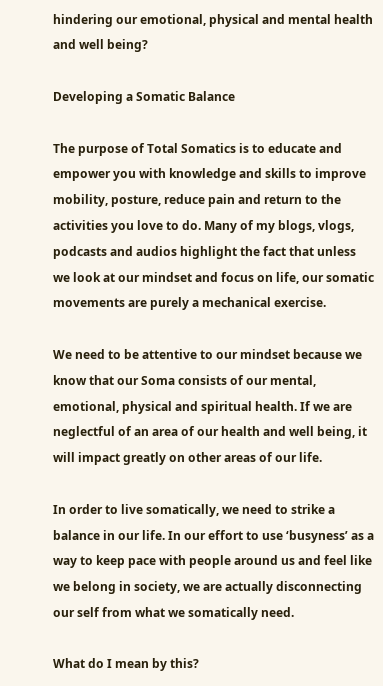hindering our emotional, physical and mental health and well being?

Developing a Somatic Balance

The purpose of Total Somatics is to educate and empower you with knowledge and skills to improve mobility, posture, reduce pain and return to the activities you love to do. Many of my blogs, vlogs, podcasts and audios highlight the fact that unless we look at our mindset and focus on life, our somatic movements are purely a mechanical exercise.

We need to be attentive to our mindset because we know that our Soma consists of our mental, emotional, physical and spiritual health. If we are neglectful of an area of our health and well being, it will impact greatly on other areas of our life.

In order to live somatically, we need to strike a balance in our life. In our effort to use ‘busyness’ as a way to keep pace with people around us and feel like we belong in society, we are actually disconnecting our self from what we somatically need.

What do I mean by this?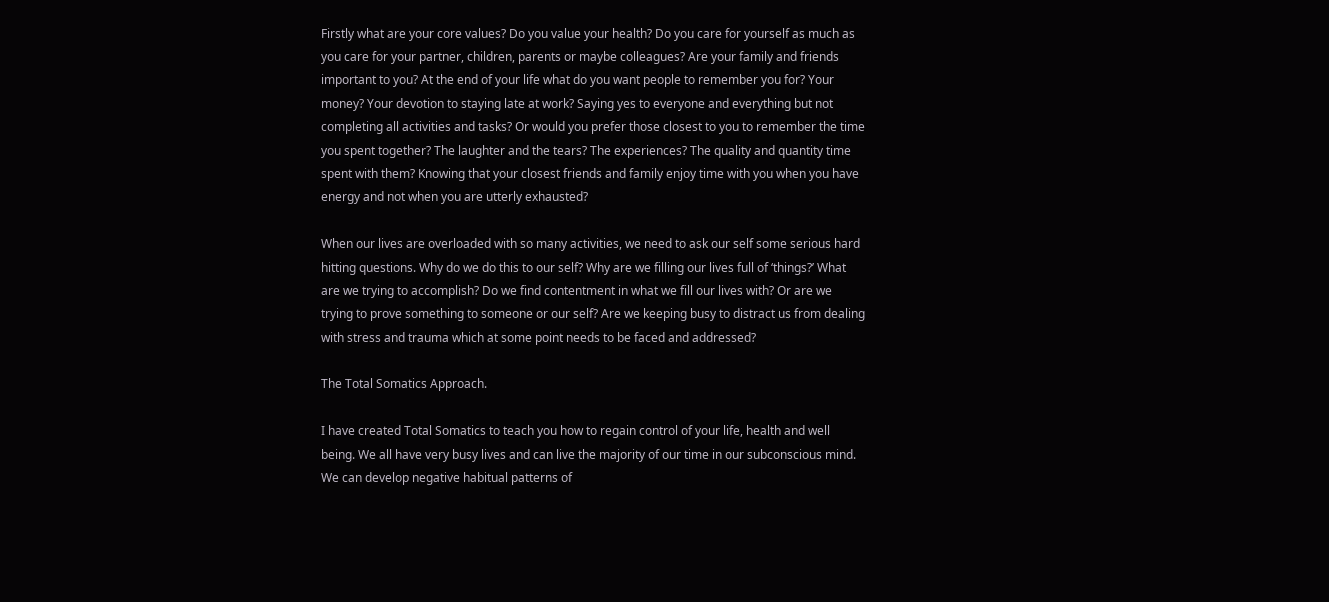Firstly what are your core values? Do you value your health? Do you care for yourself as much as you care for your partner, children, parents or maybe colleagues? Are your family and friends important to you? At the end of your life what do you want people to remember you for? Your money? Your devotion to staying late at work? Saying yes to everyone and everything but not completing all activities and tasks? Or would you prefer those closest to you to remember the time you spent together? The laughter and the tears? The experiences? The quality and quantity time spent with them? Knowing that your closest friends and family enjoy time with you when you have energy and not when you are utterly exhausted?

When our lives are overloaded with so many activities, we need to ask our self some serious hard hitting questions. Why do we do this to our self? Why are we filling our lives full of ‘things?’ What are we trying to accomplish? Do we find contentment in what we fill our lives with? Or are we trying to prove something to someone or our self? Are we keeping busy to distract us from dealing with stress and trauma which at some point needs to be faced and addressed?

The Total Somatics Approach.

I have created Total Somatics to teach you how to regain control of your life, health and well being. We all have very busy lives and can live the majority of our time in our subconscious mind. We can develop negative habitual patterns of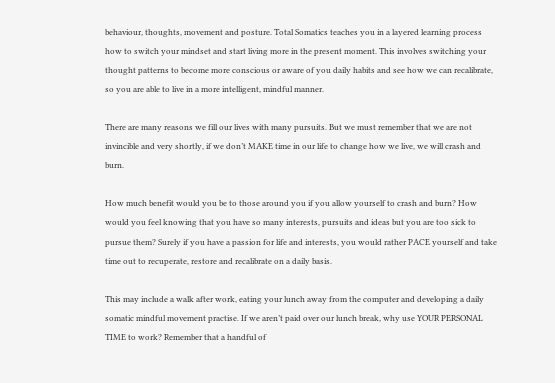behaviour, thoughts, movement and posture. Total Somatics teaches you in a layered learning process how to switch your mindset and start living more in the present moment. This involves switching your thought patterns to become more conscious or aware of you daily habits and see how we can recalibrate, so you are able to live in a more intelligent, mindful manner.

There are many reasons we fill our lives with many pursuits. But we must remember that we are not invincible and very shortly, if we don’t MAKE time in our life to change how we live, we will crash and burn.

How much benefit would you be to those around you if you allow yourself to crash and burn? How would you feel knowing that you have so many interests, pursuits and ideas but you are too sick to pursue them? Surely if you have a passion for life and interests, you would rather PACE yourself and take time out to recuperate, restore and recalibrate on a daily basis.

This may include a walk after work, eating your lunch away from the computer and developing a daily somatic mindful movement practise. If we aren’t paid over our lunch break, why use YOUR PERSONAL TIME to work? Remember that a handful of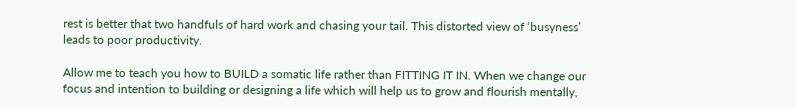rest is better that two handfuls of hard work and chasing your tail. This distorted view of ‘busyness’ leads to poor productivity.

Allow me to teach you how to BUILD a somatic life rather than FITTING IT IN. When we change our focus and intention to building or designing a life which will help us to grow and flourish mentally,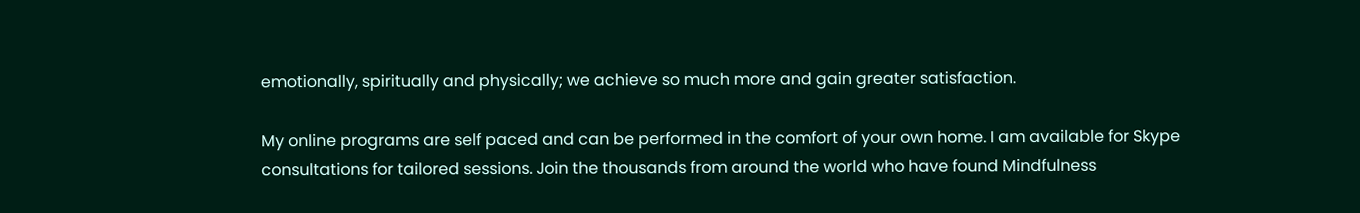emotionally, spiritually and physically; we achieve so much more and gain greater satisfaction.

My online programs are self paced and can be performed in the comfort of your own home. I am available for Skype consultations for tailored sessions. Join the thousands from around the world who have found Mindfulness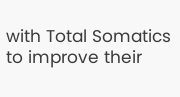with Total Somatics to improve their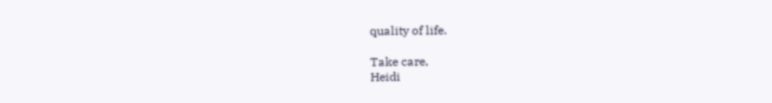quality of life.

Take care,
Heidi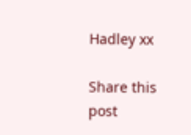Hadley xx

Share this post